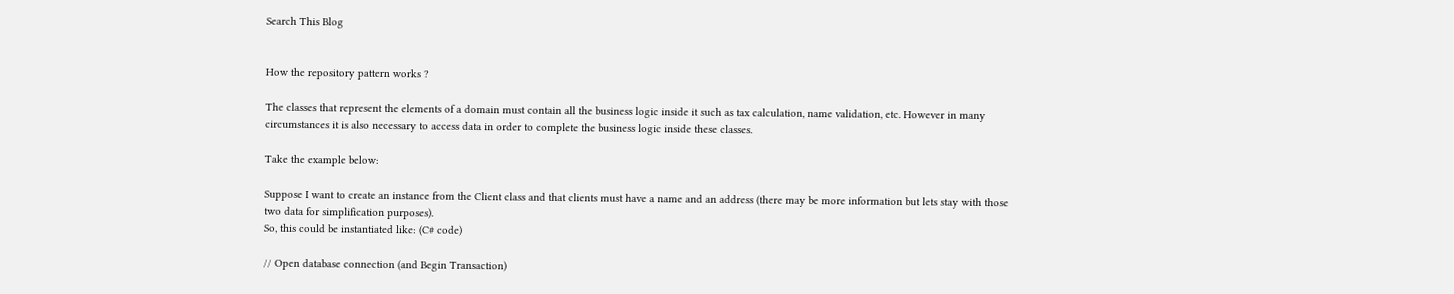Search This Blog


How the repository pattern works ?

The classes that represent the elements of a domain must contain all the business logic inside it such as tax calculation, name validation, etc. However in many circumstances it is also necessary to access data in order to complete the business logic inside these classes.

Take the example below:

Suppose I want to create an instance from the Client class and that clients must have a name and an address (there may be more information but lets stay with those two data for simplification purposes).
So, this could be instantiated like: (C# code)

// Open database connection (and Begin Transaction)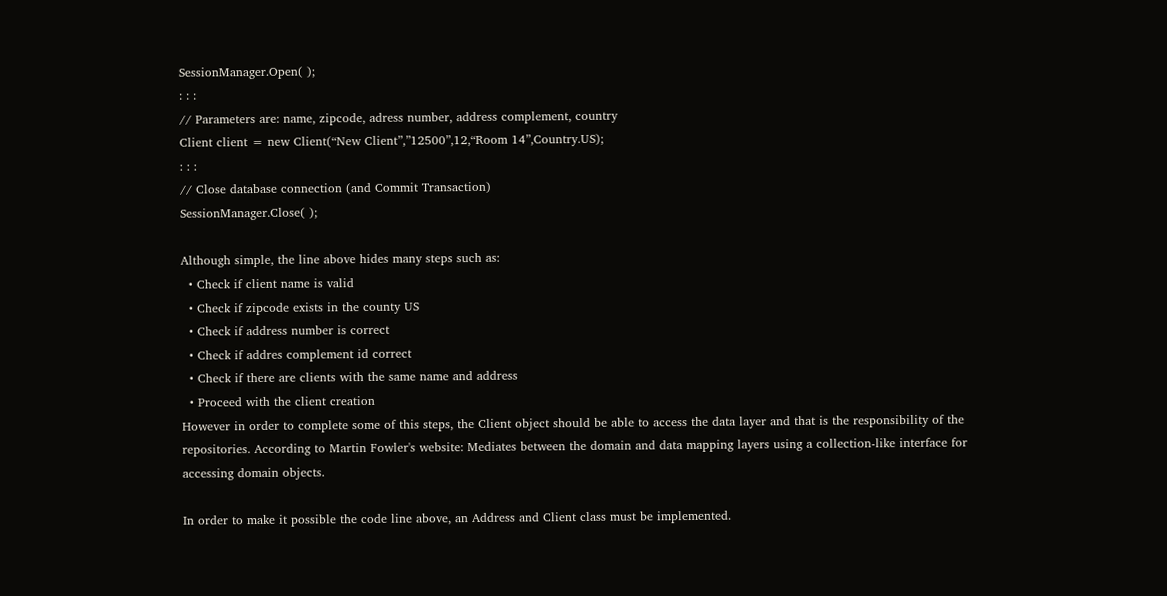SessionManager.Open( );
: : :
// Parameters are: name, zipcode, adress number, address complement, country
Client client = new Client(“New Client”,”12500”,12,“Room 14”,Country.US);
: : :
// Close database connection (and Commit Transaction)
SessionManager.Close( );

Although simple, the line above hides many steps such as:
  • Check if client name is valid
  • Check if zipcode exists in the county US
  • Check if address number is correct
  • Check if addres complement id correct
  • Check if there are clients with the same name and address
  • Proceed with the client creation
However in order to complete some of this steps, the Client object should be able to access the data layer and that is the responsibility of the repositories. According to Martin Fowler's website: Mediates between the domain and data mapping layers using a collection-like interface for accessing domain objects.

In order to make it possible the code line above, an Address and Client class must be implemented.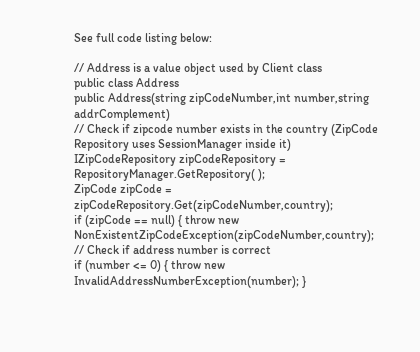See full code listing below:

// Address is a value object used by Client class
public class Address
public Address(string zipCodeNumber,int number,string addrComplement)
// Check if zipcode number exists in the country (ZipCode Repository uses SessionManager inside it)
IZipCodeRepository zipCodeRepository = RepositoryManager.GetRepository( );
ZipCode zipCode = zipCodeRepository.Get(zipCodeNumber,country);
if (zipCode == null) { throw new NonExistentZipCodeException(zipCodeNumber,country);
// Check if address number is correct
if (number <= 0) { throw new InvalidAddressNumberException(number); }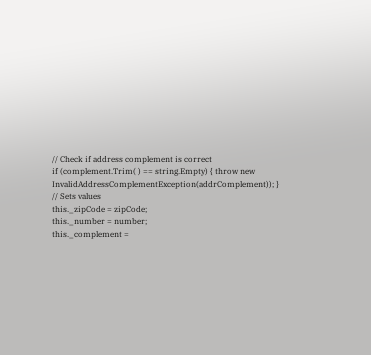// Check if address complement is correct
if (complement.Trim( ) == string.Empty) { throw new InvalidAddressComplementException(addrComplement)); }
// Sets values
this._zipCode = zipCode;
this._number = number;
this._complement =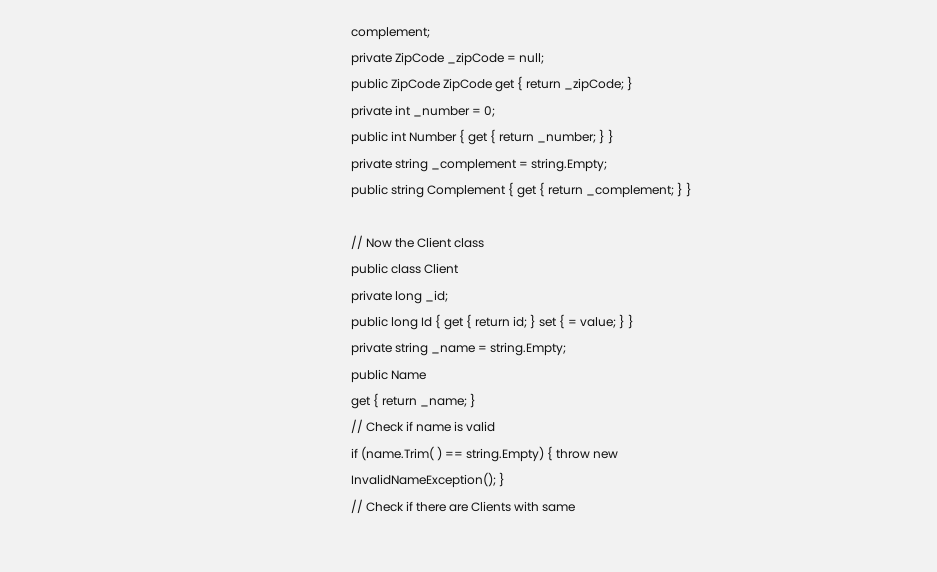complement;
private ZipCode _zipCode = null;
public ZipCode ZipCode get { return _zipCode; }
private int _number = 0;
public int Number { get { return _number; } }
private string _complement = string.Empty;
public string Complement { get { return _complement; } }

// Now the Client class
public class Client
private long _id;
public long Id { get { return id; } set { = value; } }
private string _name = string.Empty;
public Name
get { return _name; }
// Check if name is valid
if (name.Trim( ) == string.Empty) { throw new InvalidNameException(); }
// Check if there are Clients with same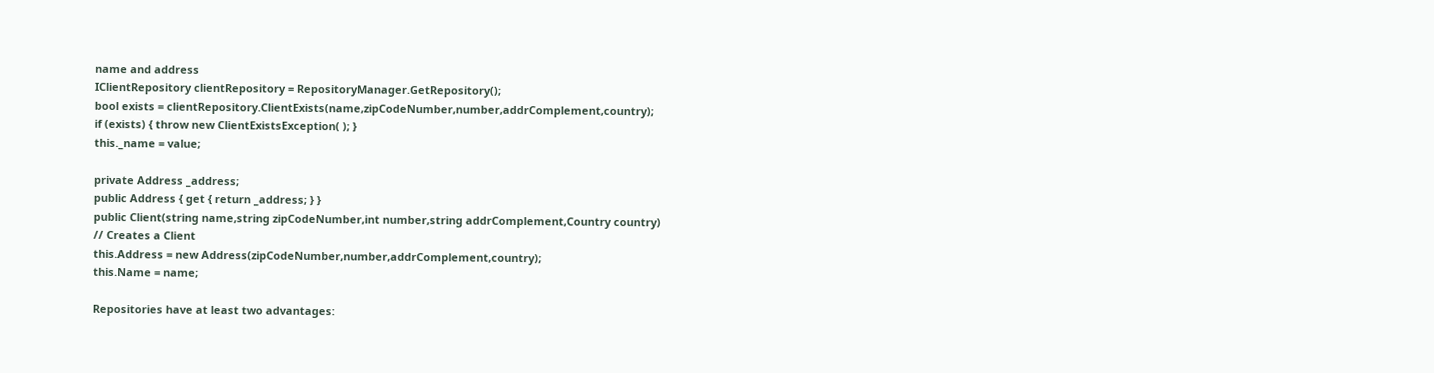name and address
IClientRepository clientRepository = RepositoryManager.GetRepository();
bool exists = clientRepository.ClientExists(name,zipCodeNumber,number,addrComplement,country);
if (exists) { throw new ClientExistsException( ); }
this._name = value;

private Address _address;
public Address { get { return _address; } }
public Client(string name,string zipCodeNumber,int number,string addrComplement,Country country)
// Creates a Client
this.Address = new Address(zipCodeNumber,number,addrComplement,country);
this.Name = name;

Repositories have at least two advantages: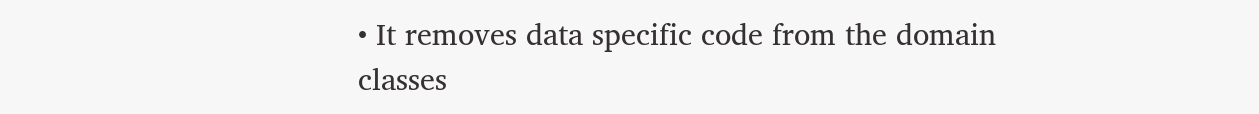• It removes data specific code from the domain classes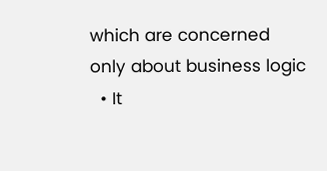which are concerned only about business logic
  • It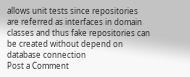allows unit tests since repositories are referred as interfaces in domain classes and thus fake repositories can be created without depend on database connection
Post a Comment